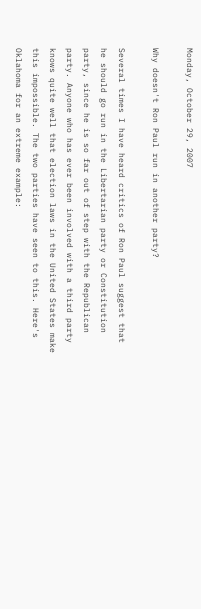Monday, October 29, 2007

Why doesn't Ron Paul run in another party?

Several times I have heard critics of Ron Paul suggest that he should go run in the Libertarian party or Constitution party, since he is so far out of step with the Republican party. Anyone who has ever been involved with a third party knows quite well that election laws in the United States make this impossible. The two parties have seen to this. Here's Oklahoma for an extreme example: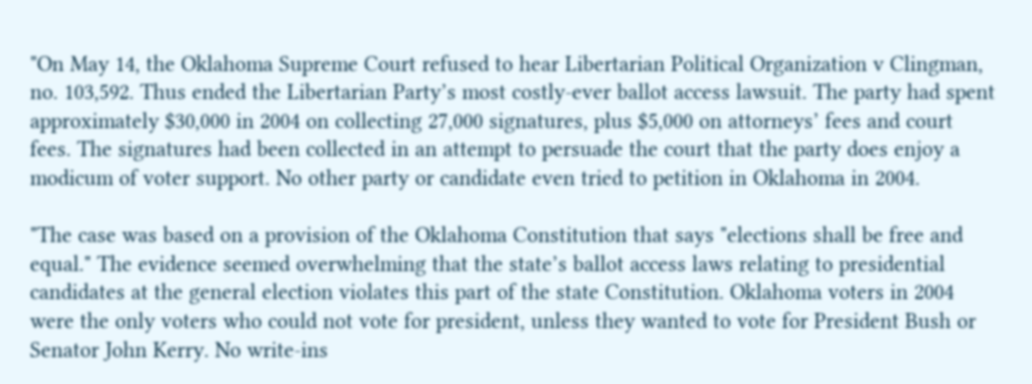"On May 14, the Oklahoma Supreme Court refused to hear Libertarian Political Organization v Clingman, no. 103,592. Thus ended the Libertarian Party’s most costly-ever ballot access lawsuit. The party had spent approximately $30,000 in 2004 on collecting 27,000 signatures, plus $5,000 on attorneys’ fees and court fees. The signatures had been collected in an attempt to persuade the court that the party does enjoy a modicum of voter support. No other party or candidate even tried to petition in Oklahoma in 2004.

"The case was based on a provision of the Oklahoma Constitution that says "elections shall be free and equal." The evidence seemed overwhelming that the state’s ballot access laws relating to presidential candidates at the general election violates this part of the state Constitution. Oklahoma voters in 2004 were the only voters who could not vote for president, unless they wanted to vote for President Bush or Senator John Kerry. No write-ins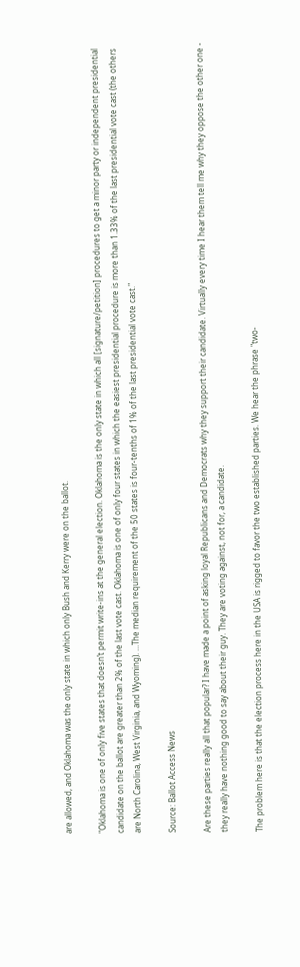are allowed, and Oklahoma was the only state in which only Bush and Kerry were on the ballot.

"Oklahoma is one of only five states that doesn’t permit write-ins at the general election. Oklahoma is the only state in which all [signature/petition] procedures to get a minor party or independent presidential candidate on the ballot are greater than 2% of the last vote cast. Oklahoma is one of only four states in which the easiest presidential procedure is more than 1.33% of the last presidential vote cast (the others are North Carolina, West Virginia, and Wyoming). ...The median requirement of the 50 states is four-tenths of 1% of the last presidential vote cast."

Source: Ballot Access News

Are these parties really all that popular? I have made a point of asking loyal Republicans and Democrats why they support their candidate. Virtually every time I hear them tell me why they oppose the other one - they really have nothing good to say about their guy. They are voting against, not for, a candidate.

The problem here is that the election process here in the USA is rigged to favor the two established parties. We hear the phrase "two-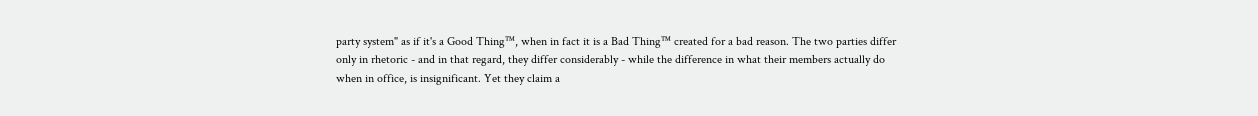party system" as if it's a Good Thing™, when in fact it is a Bad Thing™ created for a bad reason. The two parties differ only in rhetoric - and in that regard, they differ considerably - while the difference in what their members actually do when in office, is insignificant. Yet they claim a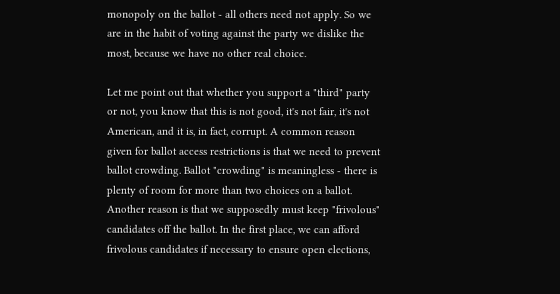monopoly on the ballot - all others need not apply. So we are in the habit of voting against the party we dislike the most, because we have no other real choice.

Let me point out that whether you support a "third" party or not, you know that this is not good, it's not fair, it's not American, and it is, in fact, corrupt. A common reason given for ballot access restrictions is that we need to prevent ballot crowding. Ballot "crowding" is meaningless - there is plenty of room for more than two choices on a ballot. Another reason is that we supposedly must keep "frivolous" candidates off the ballot. In the first place, we can afford frivolous candidates if necessary to ensure open elections,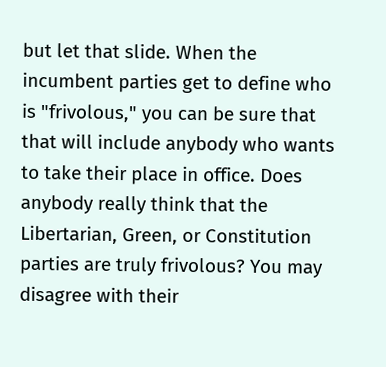but let that slide. When the incumbent parties get to define who is "frivolous," you can be sure that that will include anybody who wants to take their place in office. Does anybody really think that the Libertarian, Green, or Constitution parties are truly frivolous? You may disagree with their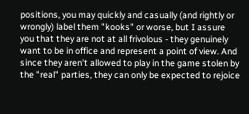positions, you may quickly and casually (and rightly or wrongly) label them "kooks" or worse, but I assure you that they are not at all frivolous - they genuinely want to be in office and represent a point of view. And since they aren't allowed to play in the game stolen by the "real" parties, they can only be expected to rejoice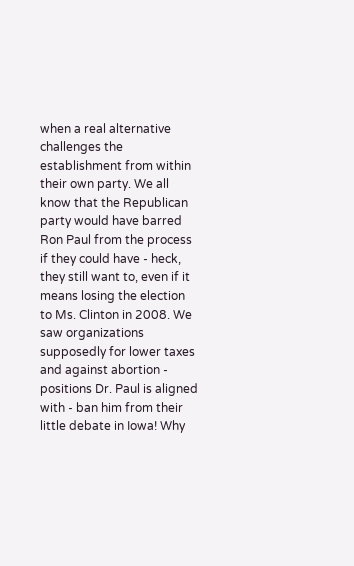when a real alternative challenges the establishment from within their own party. We all know that the Republican party would have barred Ron Paul from the process if they could have - heck, they still want to, even if it means losing the election to Ms. Clinton in 2008. We saw organizations supposedly for lower taxes and against abortion - positions Dr. Paul is aligned with - ban him from their little debate in Iowa! Why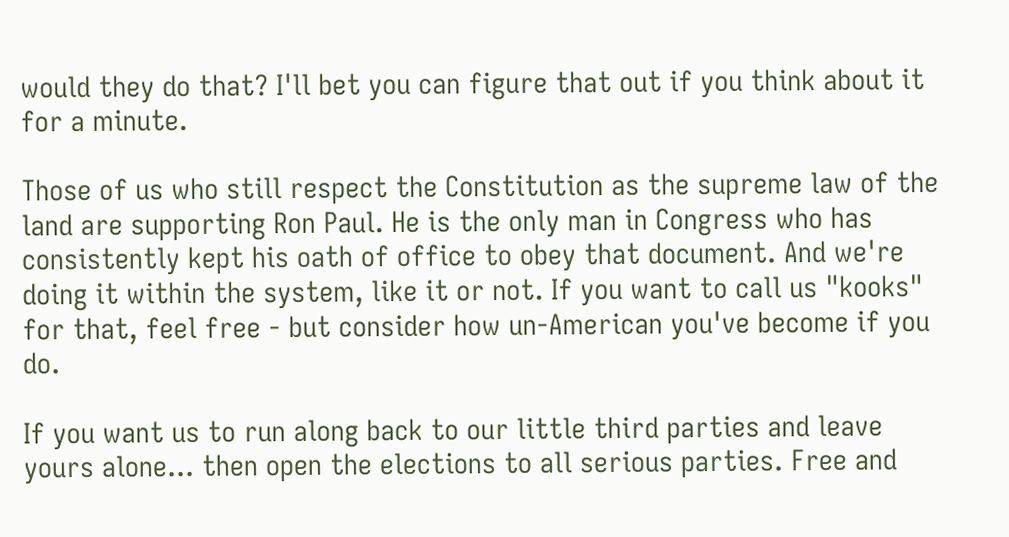would they do that? I'll bet you can figure that out if you think about it for a minute.

Those of us who still respect the Constitution as the supreme law of the land are supporting Ron Paul. He is the only man in Congress who has consistently kept his oath of office to obey that document. And we're doing it within the system, like it or not. If you want to call us "kooks" for that, feel free - but consider how un-American you've become if you do.

If you want us to run along back to our little third parties and leave yours alone... then open the elections to all serious parties. Free and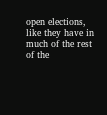open elections, like they have in much of the rest of the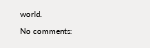world.

No comments: